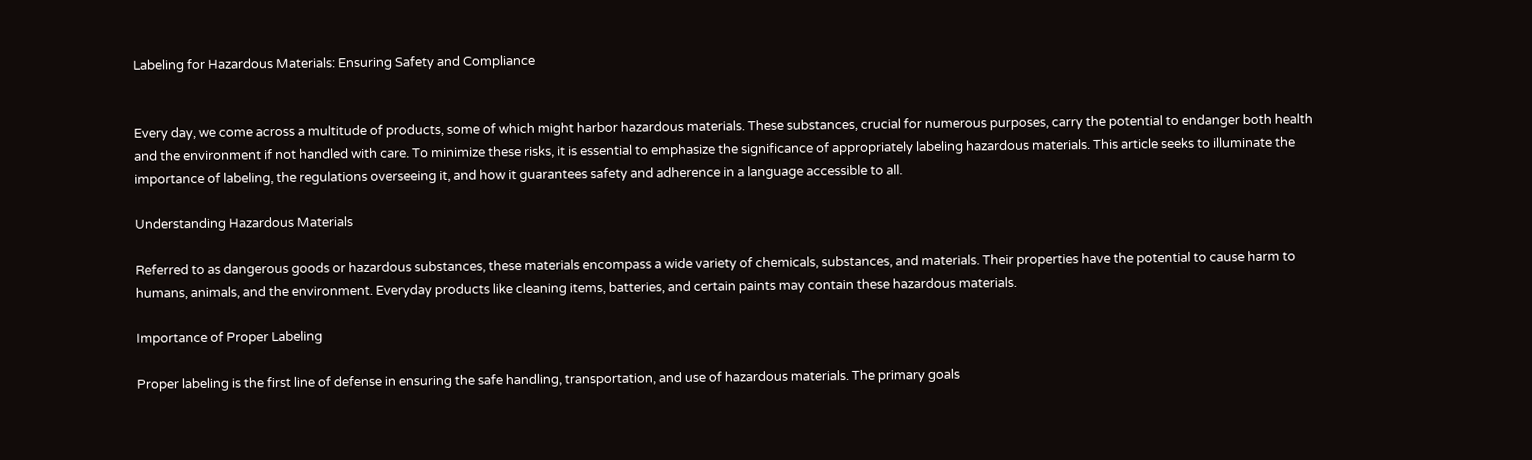Labeling for Hazardous Materials: Ensuring Safety and Compliance


Every day, we come across a multitude of products, some of which might harbor hazardous materials. These substances, crucial for numerous purposes, carry the potential to endanger both health and the environment if not handled with care. To minimize these risks, it is essential to emphasize the significance of appropriately labeling hazardous materials. This article seeks to illuminate the importance of labeling, the regulations overseeing it, and how it guarantees safety and adherence in a language accessible to all.

Understanding Hazardous Materials

Referred to as dangerous goods or hazardous substances, these materials encompass a wide variety of chemicals, substances, and materials. Their properties have the potential to cause harm to humans, animals, and the environment. Everyday products like cleaning items, batteries, and certain paints may contain these hazardous materials.

Importance of Proper Labeling

Proper labeling is the first line of defense in ensuring the safe handling, transportation, and use of hazardous materials. The primary goals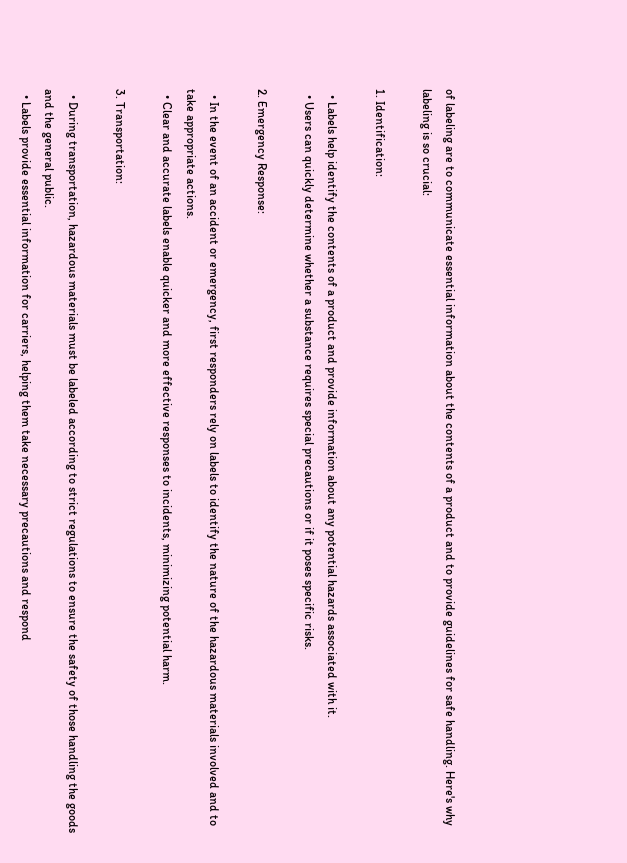of labeling are to communicate essential information about the contents of a product and to provide guidelines for safe handling. Here's why labeling is so crucial:

1. Identification:

  • Labels help identify the contents of a product and provide information about any potential hazards associated with it.
  • Users can quickly determine whether a substance requires special precautions or if it poses specific risks.

2. Emergency Response:

  • In the event of an accident or emergency, first responders rely on labels to identify the nature of the hazardous materials involved and to take appropriate actions.
  • Clear and accurate labels enable quicker and more effective responses to incidents, minimizing potential harm.

3. Transportation:

  • During transportation, hazardous materials must be labeled according to strict regulations to ensure the safety of those handling the goods and the general public.
  • Labels provide essential information for carriers, helping them take necessary precautions and respond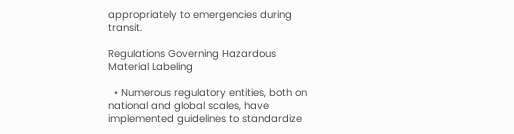appropriately to emergencies during transit.

Regulations Governing Hazardous Material Labeling

  • Numerous regulatory entities, both on national and global scales, have implemented guidelines to standardize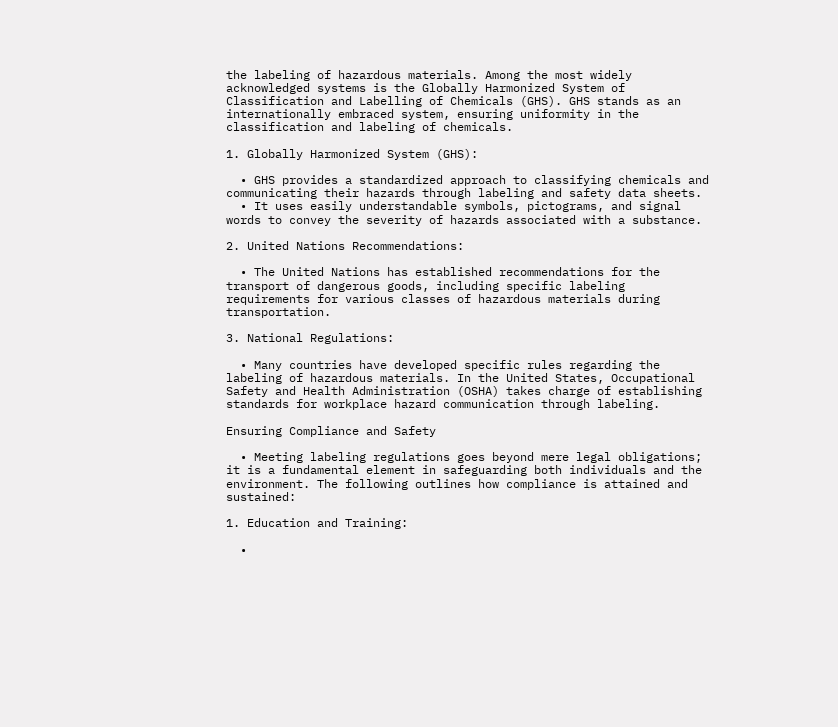the labeling of hazardous materials. Among the most widely acknowledged systems is the Globally Harmonized System of Classification and Labelling of Chemicals (GHS). GHS stands as an internationally embraced system, ensuring uniformity in the classification and labeling of chemicals.

1. Globally Harmonized System (GHS):

  • GHS provides a standardized approach to classifying chemicals and communicating their hazards through labeling and safety data sheets.
  • It uses easily understandable symbols, pictograms, and signal words to convey the severity of hazards associated with a substance.

2. United Nations Recommendations:

  • The United Nations has established recommendations for the transport of dangerous goods, including specific labeling requirements for various classes of hazardous materials during transportation.

3. National Regulations:

  • Many countries have developed specific rules regarding the labeling of hazardous materials. In the United States, Occupational Safety and Health Administration (OSHA) takes charge of establishing standards for workplace hazard communication through labeling.

Ensuring Compliance and Safety

  • Meeting labeling regulations goes beyond mere legal obligations; it is a fundamental element in safeguarding both individuals and the environment. The following outlines how compliance is attained and sustained:

1. Education and Training:

  •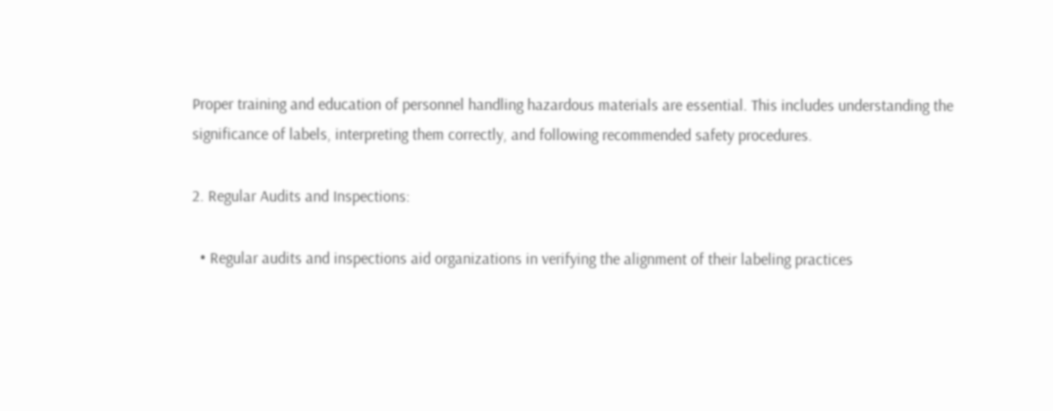Proper training and education of personnel handling hazardous materials are essential. This includes understanding the significance of labels, interpreting them correctly, and following recommended safety procedures.

2. Regular Audits and Inspections:

  • Regular audits and inspections aid organizations in verifying the alignment of their labeling practices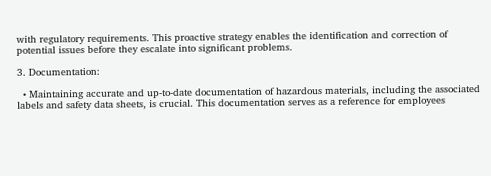with regulatory requirements. This proactive strategy enables the identification and correction of potential issues before they escalate into significant problems.

3. Documentation:

  • Maintaining accurate and up-to-date documentation of hazardous materials, including the associated labels and safety data sheets, is crucial. This documentation serves as a reference for employees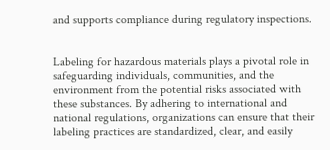and supports compliance during regulatory inspections.


Labeling for hazardous materials plays a pivotal role in safeguarding individuals, communities, and the environment from the potential risks associated with these substances. By adhering to international and national regulations, organizations can ensure that their labeling practices are standardized, clear, and easily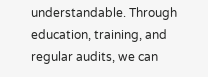understandable. Through education, training, and regular audits, we can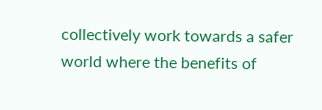collectively work towards a safer world where the benefits of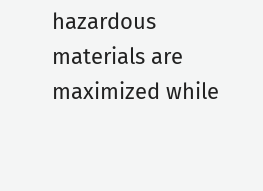hazardous materials are maximized while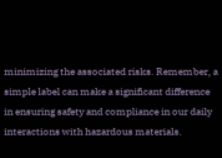minimizing the associated risks. Remember, a simple label can make a significant difference in ensuring safety and compliance in our daily interactions with hazardous materials.